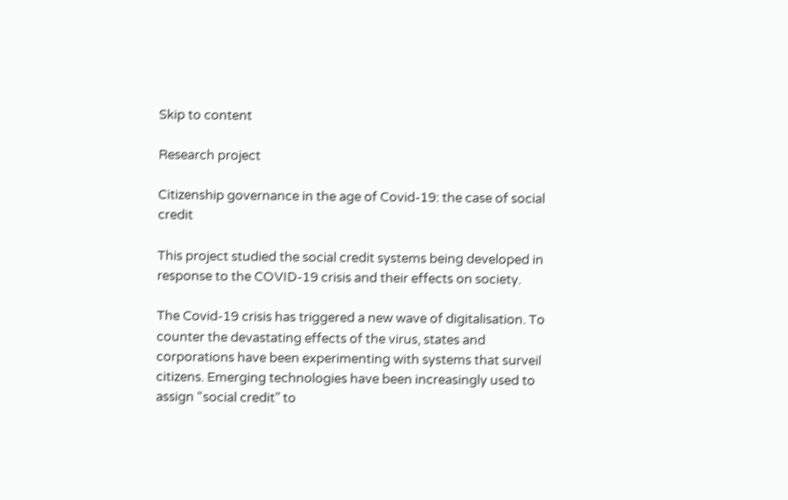Skip to content

Research project

Citizenship governance in the age of Covid-19: the case of social credit

This project studied the social credit systems being developed in response to the COVID-19 crisis and their effects on society.

The Covid-19 crisis has triggered a new wave of digitalisation. To counter the devastating effects of the virus, states and corporations have been experimenting with systems that surveil citizens. Emerging technologies have been increasingly used to assign “social credit” to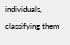individuals, classifying them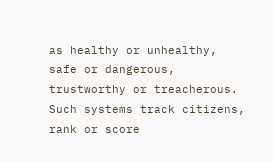as healthy or unhealthy, safe or dangerous, trustworthy or treacherous. Such systems track citizens, rank or score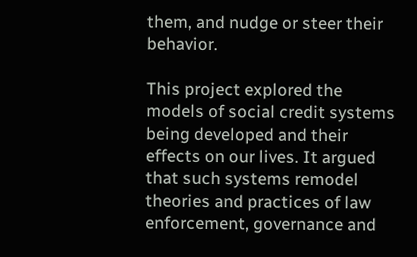them, and nudge or steer their behavior.

This project explored the models of social credit systems being developed and their effects on our lives. It argued that such systems remodel theories and practices of law enforcement, governance and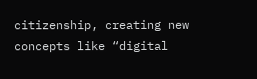citizenship, creating new concepts like “digital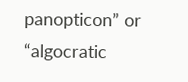panopticon” or “algocratic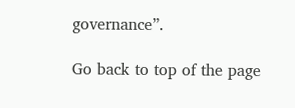governance”.

Go back to top of the page